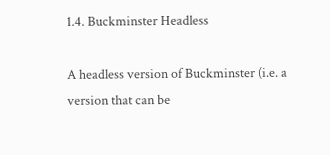1.4. Buckminster Headless

A headless version of Buckminster (i.e. a version that can be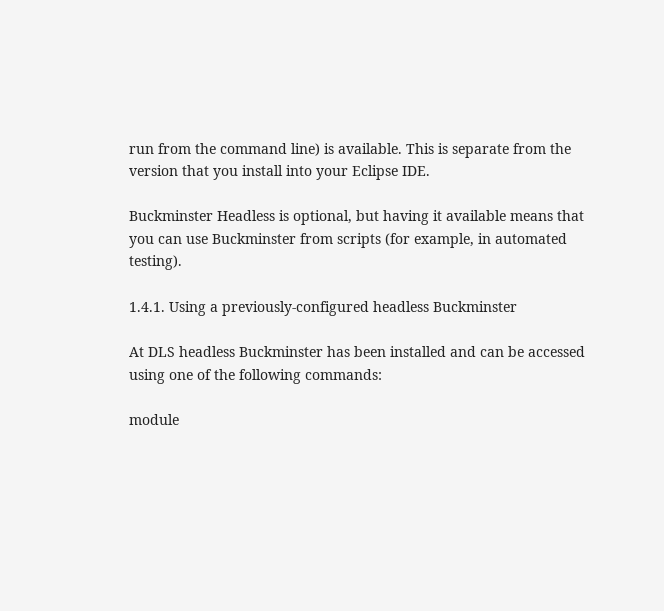run from the command line) is available. This is separate from the version that you install into your Eclipse IDE.

Buckminster Headless is optional, but having it available means that you can use Buckminster from scripts (for example, in automated testing).

1.4.1. Using a previously-configured headless Buckminster

At DLS headless Buckminster has been installed and can be accessed using one of the following commands:

module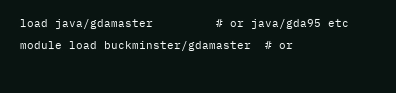load java/gdamaster         # or java/gda95 etc
module load buckminster/gdamaster  # or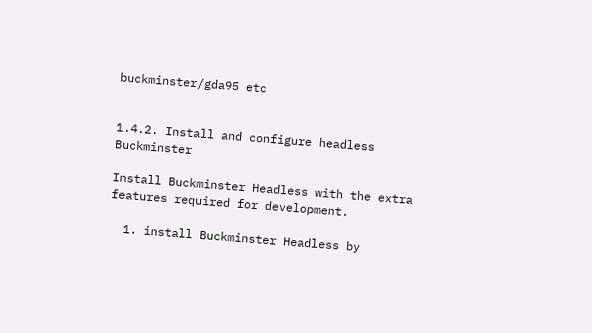buckminster/gda95 etc


1.4.2. Install and configure headless Buckminster

Install Buckminster Headless with the extra features required for development.

  1. install Buckminster Headless by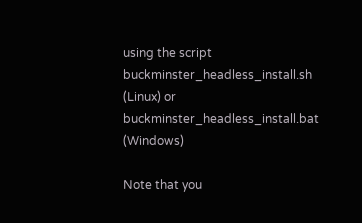using the script buckminster_headless_install.sh (Linux) or buckminster_headless_install.bat (Windows)

Note that you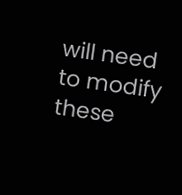will need to modify these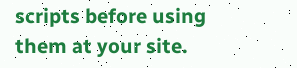scripts before using them at your site.